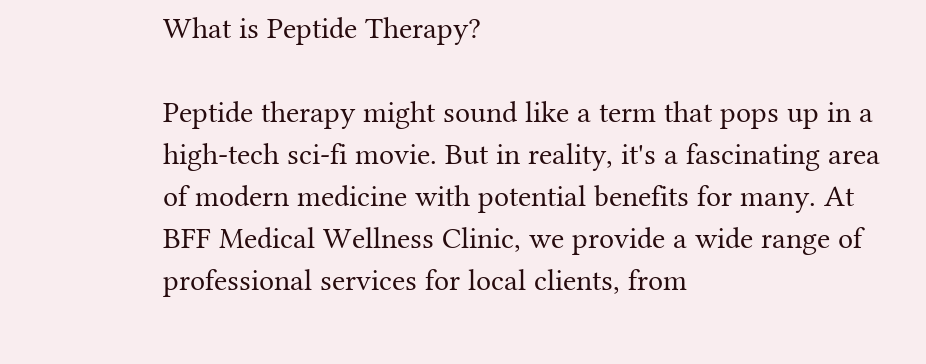What is Peptide Therapy?

Peptide therapy might sound like a term that pops up in a high-tech sci-fi movie. But in reality, it's a fascinating area of modern medicine with potential benefits for many. At BFF Medical Wellness Clinic, we provide a wide range of professional services for local clients, from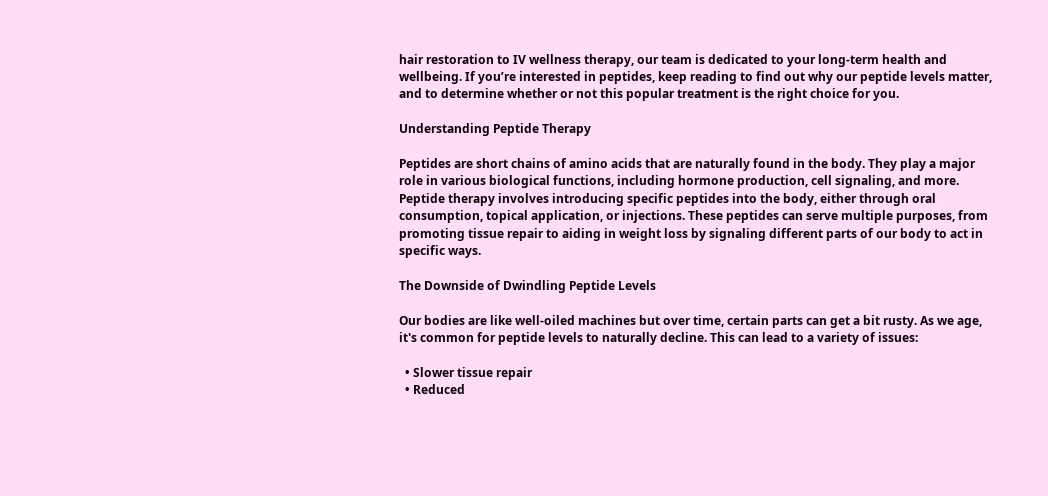hair restoration to IV wellness therapy, our team is dedicated to your long-term health and wellbeing. If you’re interested in peptides, keep reading to find out why our peptide levels matter, and to determine whether or not this popular treatment is the right choice for you.

Understanding Peptide Therapy

Peptides are short chains of amino acids that are naturally found in the body. They play a major role in various biological functions, including hormone production, cell signaling, and more. Peptide therapy involves introducing specific peptides into the body, either through oral consumption, topical application, or injections. These peptides can serve multiple purposes, from promoting tissue repair to aiding in weight loss by signaling different parts of our body to act in specific ways.

The Downside of Dwindling Peptide Levels

Our bodies are like well-oiled machines but over time, certain parts can get a bit rusty. As we age, it's common for peptide levels to naturally decline. This can lead to a variety of issues:

  • Slower tissue repair
  • Reduced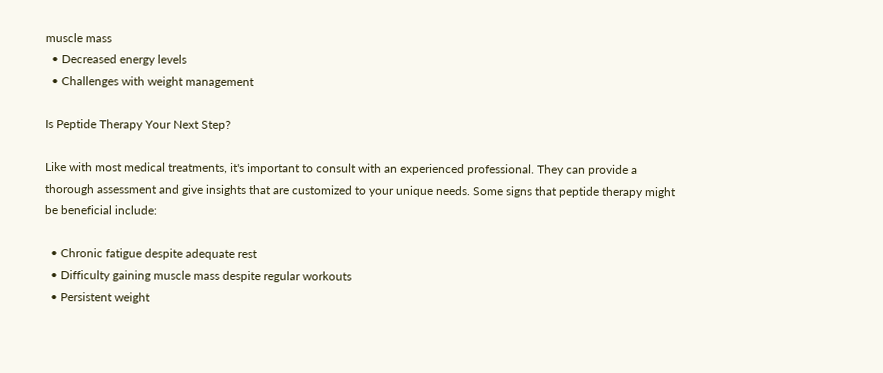muscle mass
  • Decreased energy levels
  • Challenges with weight management

Is Peptide Therapy Your Next Step?

Like with most medical treatments, it's important to consult with an experienced professional. They can provide a thorough assessment and give insights that are customized to your unique needs. Some signs that peptide therapy might be beneficial include:

  • Chronic fatigue despite adequate rest
  • Difficulty gaining muscle mass despite regular workouts
  • Persistent weight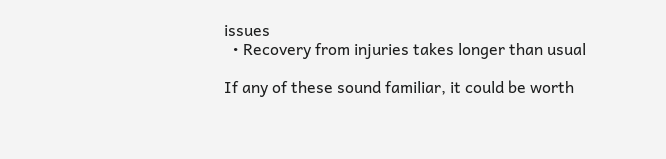issues
  • Recovery from injuries takes longer than usual

If any of these sound familiar, it could be worth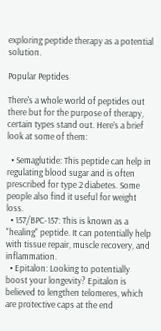exploring peptide therapy as a potential solution.

Popular Peptides

There's a whole world of peptides out there but for the purpose of therapy, certain types stand out. Here’s a brief look at some of them:

  • Semaglutide: This peptide can help in regulating blood sugar and is often prescribed for type 2 diabetes. Some people also find it useful for weight loss.
  • 157/BPC-157: This is known as a "healing" peptide. It can potentially help with tissue repair, muscle recovery, and inflammation.
  • Epitalon: Looking to potentially boost your longevity? Epitalon is believed to lengthen telomeres, which are protective caps at the end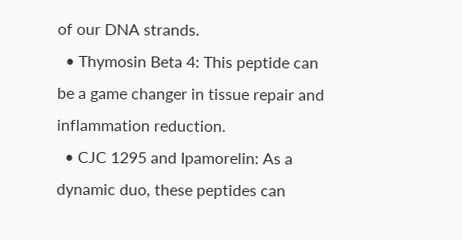of our DNA strands.
  • Thymosin Beta 4: This peptide can be a game changer in tissue repair and inflammation reduction.
  • CJC 1295 and Ipamorelin: As a dynamic duo, these peptides can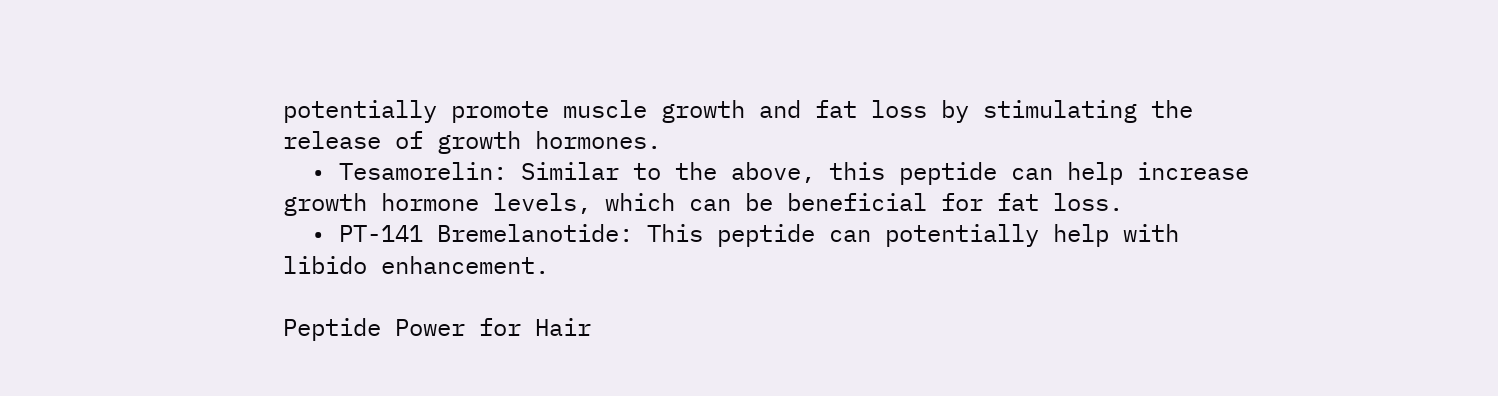potentially promote muscle growth and fat loss by stimulating the release of growth hormones.
  • Tesamorelin: Similar to the above, this peptide can help increase growth hormone levels, which can be beneficial for fat loss.
  • PT-141 Bremelanotide: This peptide can potentially help with libido enhancement.

Peptide Power for Hair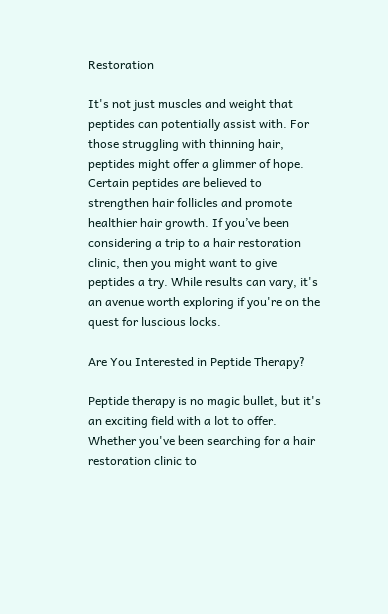Restoration

It's not just muscles and weight that peptides can potentially assist with. For those struggling with thinning hair, peptides might offer a glimmer of hope. Certain peptides are believed to strengthen hair follicles and promote healthier hair growth. If you’ve been considering a trip to a hair restoration clinic, then you might want to give peptides a try. While results can vary, it's an avenue worth exploring if you're on the quest for luscious locks.

Are You Interested in Peptide Therapy?

Peptide therapy is no magic bullet, but it's an exciting field with a lot to offer. Whether you've been searching for a hair restoration clinic to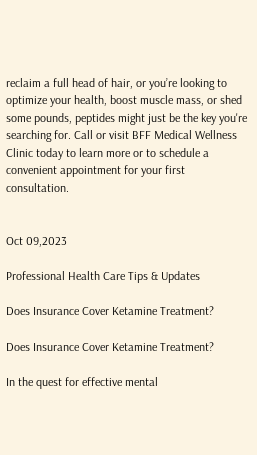reclaim a full head of hair, or you’re looking to optimize your health, boost muscle mass, or shed some pounds, peptides might just be the key you're searching for. Call or visit BFF Medical Wellness Clinic today to learn more or to schedule a convenient appointment for your first consultation.


Oct 09,2023

Professional Health Care Tips & Updates

Does Insurance Cover Ketamine Treatment?

Does Insurance Cover Ketamine Treatment?

In the quest for effective mental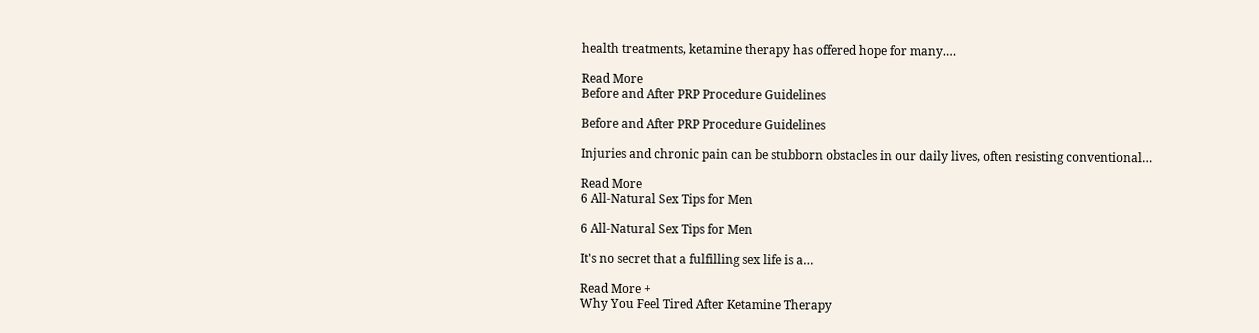health treatments, ketamine therapy has offered hope for many.…

Read More
Before and After PRP Procedure Guidelines

Before and After PRP Procedure Guidelines

Injuries and chronic pain can be stubborn obstacles in our daily lives, often resisting conventional…

Read More
6 All-Natural Sex Tips for Men

6 All-Natural Sex Tips for Men

It's no secret that a fulfilling sex life is a…

Read More +
Why You Feel Tired After Ketamine Therapy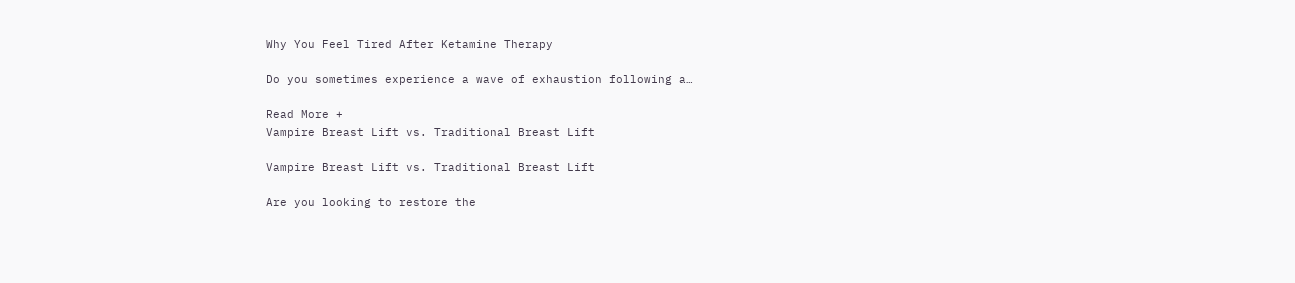Why You Feel Tired After Ketamine Therapy

Do you sometimes experience a wave of exhaustion following a…

Read More +
Vampire Breast Lift vs. Traditional Breast Lift

Vampire Breast Lift vs. Traditional Breast Lift

Are you looking to restore the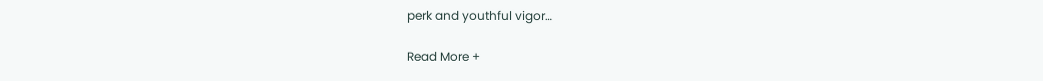perk and youthful vigor…

Read More +